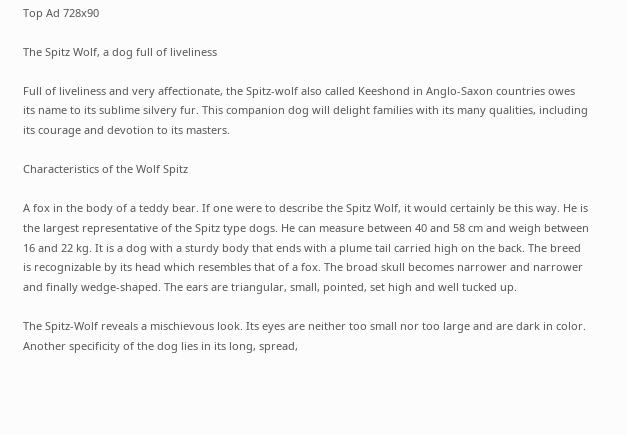Top Ad 728x90

The Spitz Wolf, a dog full of liveliness

Full of liveliness and very affectionate, the Spitz-wolf also called Keeshond in Anglo-Saxon countries owes its name to its sublime silvery fur. This companion dog will delight families with its many qualities, including its courage and devotion to its masters.

Characteristics of the Wolf Spitz

A fox in the body of a teddy bear. If one were to describe the Spitz Wolf, it would certainly be this way. He is the largest representative of the Spitz type dogs. He can measure between 40 and 58 cm and weigh between 16 and 22 kg. It is a dog with a sturdy body that ends with a plume tail carried high on the back. The breed is recognizable by its head which resembles that of a fox. The broad skull becomes narrower and narrower and finally wedge-shaped. The ears are triangular, small, pointed, set high and well tucked up.

The Spitz-Wolf reveals a mischievous look. Its eyes are neither too small nor too large and are dark in color. Another specificity of the dog lies in its long, spread,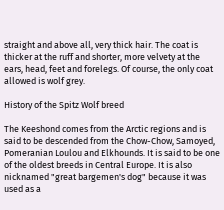straight and above all, very thick hair. The coat is thicker at the ruff and shorter, more velvety at the ears, head, feet and forelegs. Of course, the only coat allowed is wolf grey.

History of the Spitz Wolf breed

The Keeshond comes from the Arctic regions and is said to be descended from the Chow-Chow, Samoyed, Pomeranian Loulou and Elkhounds. It is said to be one of the oldest breeds in Central Europe. It is also nicknamed "great bargemen's dog" because it was used as a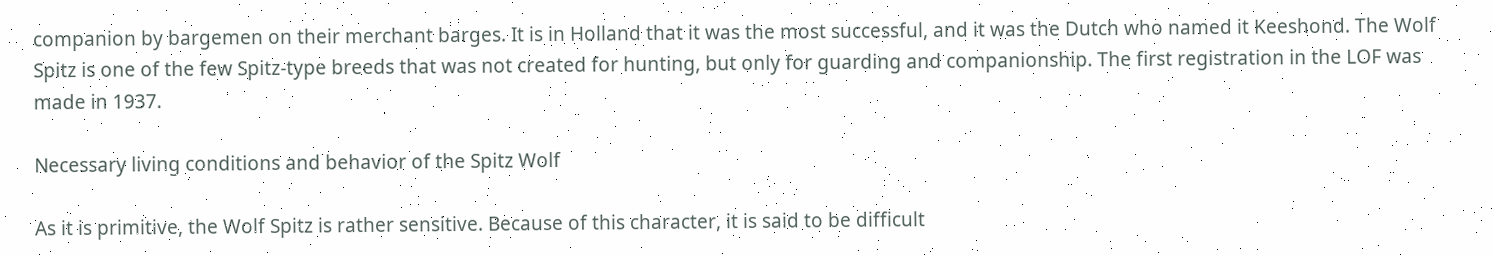companion by bargemen on their merchant barges. It is in Holland that it was the most successful, and it was the Dutch who named it Keeshond. The Wolf Spitz is one of the few Spitz-type breeds that was not created for hunting, but only for guarding and companionship. The first registration in the LOF was made in 1937.

Necessary living conditions and behavior of the Spitz Wolf

As it is primitive, the Wolf Spitz is rather sensitive. Because of this character, it is said to be difficult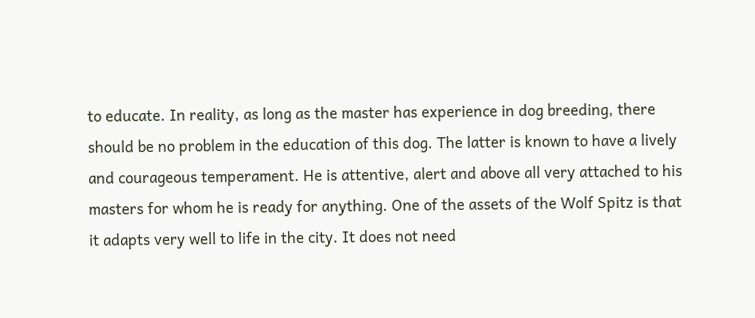to educate. In reality, as long as the master has experience in dog breeding, there should be no problem in the education of this dog. The latter is known to have a lively and courageous temperament. He is attentive, alert and above all very attached to his masters for whom he is ready for anything. One of the assets of the Wolf Spitz is that it adapts very well to life in the city. It does not need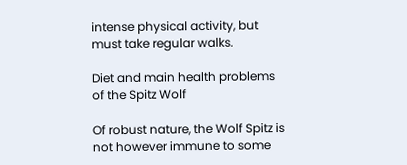intense physical activity, but must take regular walks.

Diet and main health problems of the Spitz Wolf

Of robust nature, the Wolf Spitz is not however immune to some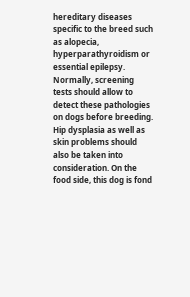hereditary diseases specific to the breed such as alopecia, hyperparathyroidism or essential epilepsy. Normally, screening tests should allow to detect these pathologies on dogs before breeding. Hip dysplasia as well as skin problems should also be taken into consideration. On the food side, this dog is fond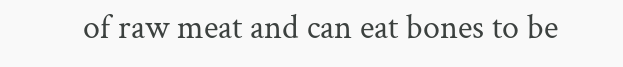of raw meat and can eat bones to be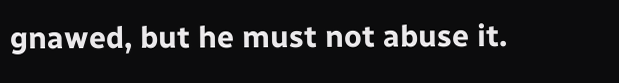gnawed, but he must not abuse it.